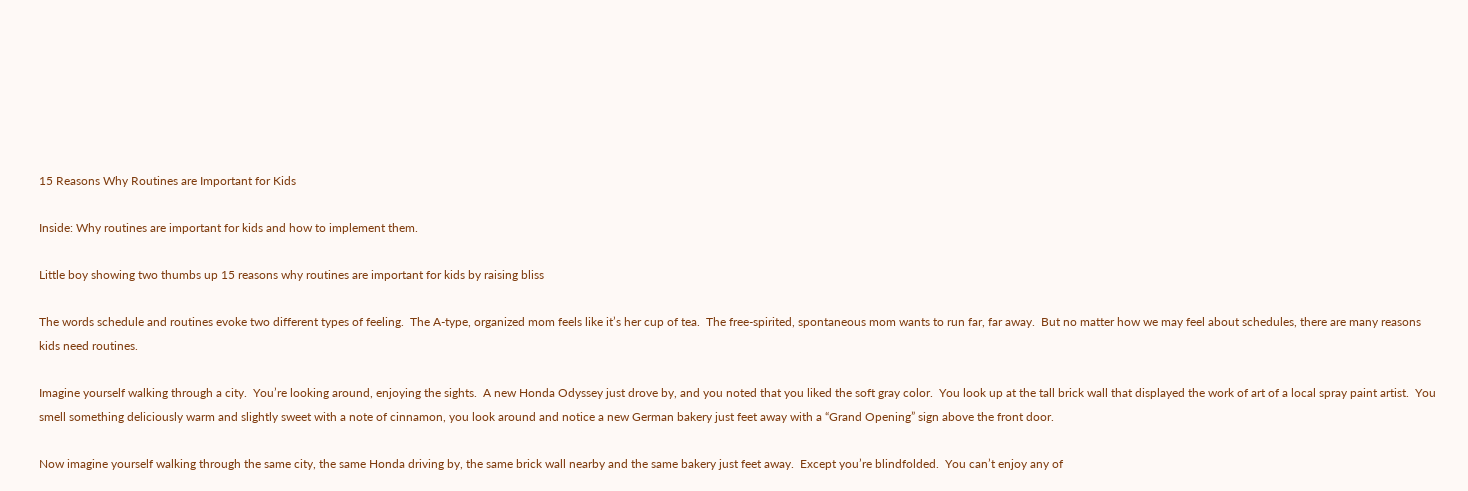15 Reasons Why Routines are Important for Kids

Inside: Why routines are important for kids and how to implement them.

Little boy showing two thumbs up 15 reasons why routines are important for kids by raising bliss

The words schedule and routines evoke two different types of feeling.  The A-type, organized mom feels like it’s her cup of tea.  The free-spirited, spontaneous mom wants to run far, far away.  But no matter how we may feel about schedules, there are many reasons kids need routines.

Imagine yourself walking through a city.  You’re looking around, enjoying the sights.  A new Honda Odyssey just drove by, and you noted that you liked the soft gray color.  You look up at the tall brick wall that displayed the work of art of a local spray paint artist.  You smell something deliciously warm and slightly sweet with a note of cinnamon, you look around and notice a new German bakery just feet away with a “Grand Opening” sign above the front door.

Now imagine yourself walking through the same city, the same Honda driving by, the same brick wall nearby and the same bakery just feet away.  Except you’re blindfolded.  You can’t enjoy any of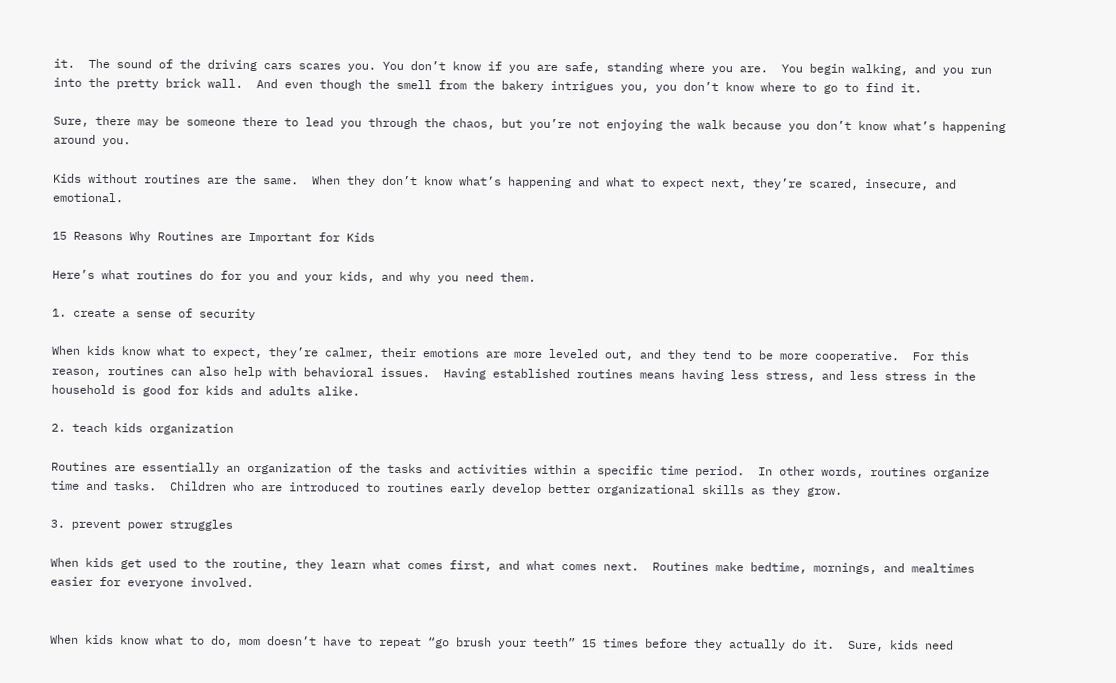it.  The sound of the driving cars scares you. You don’t know if you are safe, standing where you are.  You begin walking, and you run into the pretty brick wall.  And even though the smell from the bakery intrigues you, you don’t know where to go to find it.

Sure, there may be someone there to lead you through the chaos, but you’re not enjoying the walk because you don’t know what’s happening around you.

Kids without routines are the same.  When they don’t know what’s happening and what to expect next, they’re scared, insecure, and emotional.

15 Reasons Why Routines are Important for Kids

Here’s what routines do for you and your kids, and why you need them.

1. create a sense of security

When kids know what to expect, they’re calmer, their emotions are more leveled out, and they tend to be more cooperative.  For this reason, routines can also help with behavioral issues.  Having established routines means having less stress, and less stress in the household is good for kids and adults alike.

2. teach kids organization

Routines are essentially an organization of the tasks and activities within a specific time period.  In other words, routines organize time and tasks.  Children who are introduced to routines early develop better organizational skills as they grow.

3. prevent power struggles

When kids get used to the routine, they learn what comes first, and what comes next.  Routines make bedtime, mornings, and mealtimes easier for everyone involved.


When kids know what to do, mom doesn’t have to repeat “go brush your teeth” 15 times before they actually do it.  Sure, kids need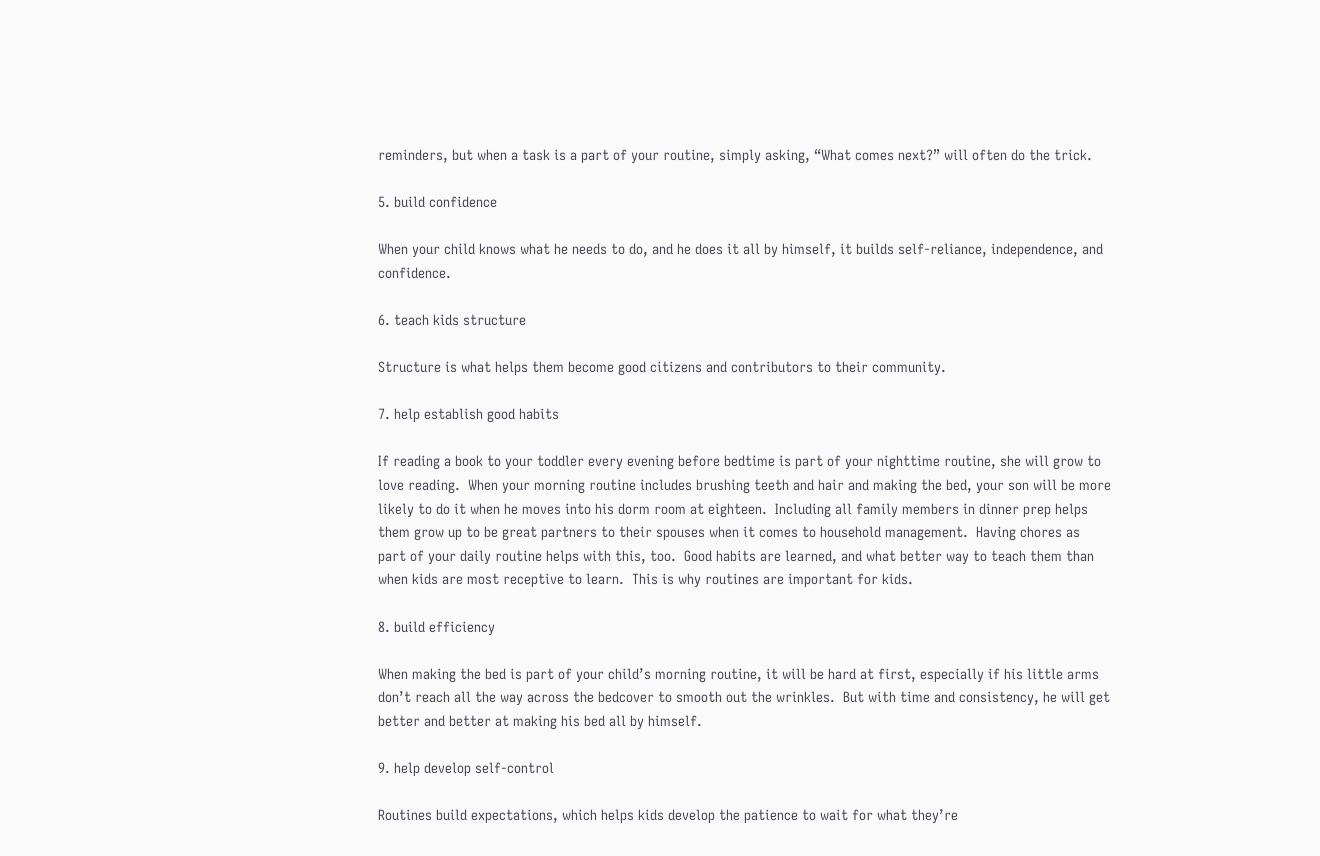reminders, but when a task is a part of your routine, simply asking, “What comes next?” will often do the trick.

5. build confidence

When your child knows what he needs to do, and he does it all by himself, it builds self-reliance, independence, and confidence.

6. teach kids structure

Structure is what helps them become good citizens and contributors to their community.

7. help establish good habits

If reading a book to your toddler every evening before bedtime is part of your nighttime routine, she will grow to love reading.  When your morning routine includes brushing teeth and hair and making the bed, your son will be more likely to do it when he moves into his dorm room at eighteen.  Including all family members in dinner prep helps them grow up to be great partners to their spouses when it comes to household management.  Having chores as part of your daily routine helps with this, too.  Good habits are learned, and what better way to teach them than when kids are most receptive to learn.  This is why routines are important for kids.

8. build efficiency

When making the bed is part of your child’s morning routine, it will be hard at first, especially if his little arms don’t reach all the way across the bedcover to smooth out the wrinkles.  But with time and consistency, he will get better and better at making his bed all by himself.

9. help develop self-control

Routines build expectations, which helps kids develop the patience to wait for what they’re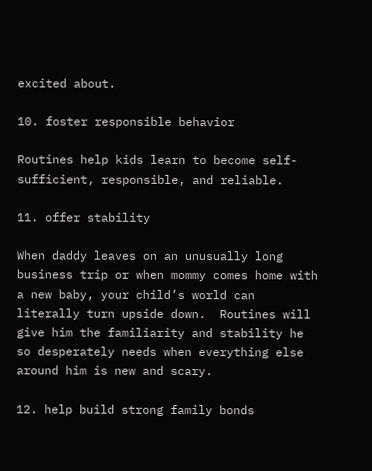excited about.

10. foster responsible behavior

Routines help kids learn to become self-sufficient, responsible, and reliable.

11. offer stability

When daddy leaves on an unusually long business trip or when mommy comes home with a new baby, your child’s world can literally turn upside down.  Routines will give him the familiarity and stability he so desperately needs when everything else around him is new and scary.

12. help build strong family bonds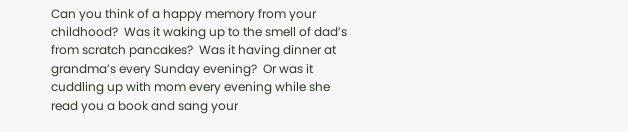Can you think of a happy memory from your childhood?  Was it waking up to the smell of dad’s from scratch pancakes?  Was it having dinner at grandma’s every Sunday evening?  Or was it cuddling up with mom every evening while she read you a book and sang your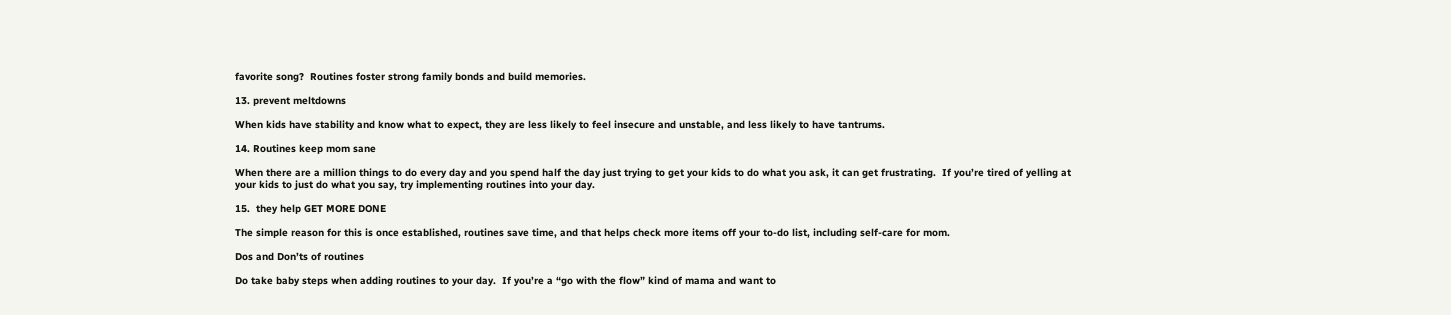favorite song?  Routines foster strong family bonds and build memories.

13. prevent meltdowns

When kids have stability and know what to expect, they are less likely to feel insecure and unstable, and less likely to have tantrums.

14. Routines keep mom sane

When there are a million things to do every day and you spend half the day just trying to get your kids to do what you ask, it can get frustrating.  If you’re tired of yelling at your kids to just do what you say, try implementing routines into your day.

15.  they help GET MORE DONE

The simple reason for this is once established, routines save time, and that helps check more items off your to-do list, including self-care for mom.

Dos and Don’ts of routines

Do take baby steps when adding routines to your day.  If you’re a “go with the flow” kind of mama and want to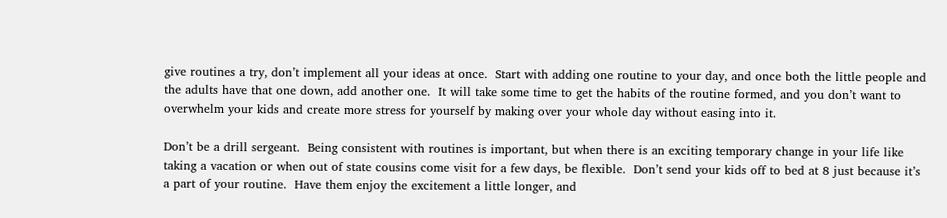give routines a try, don’t implement all your ideas at once.  Start with adding one routine to your day, and once both the little people and the adults have that one down, add another one.  It will take some time to get the habits of the routine formed, and you don’t want to overwhelm your kids and create more stress for yourself by making over your whole day without easing into it.

Don’t be a drill sergeant.  Being consistent with routines is important, but when there is an exciting temporary change in your life like taking a vacation or when out of state cousins come visit for a few days, be flexible.  Don’t send your kids off to bed at 8 just because it’s a part of your routine.  Have them enjoy the excitement a little longer, and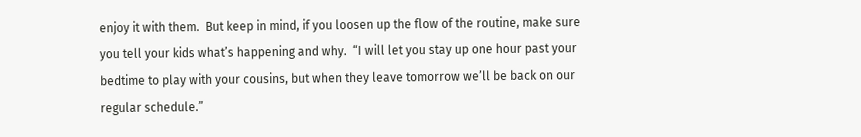enjoy it with them.  But keep in mind, if you loosen up the flow of the routine, make sure you tell your kids what’s happening and why.  “I will let you stay up one hour past your bedtime to play with your cousins, but when they leave tomorrow we’ll be back on our regular schedule.”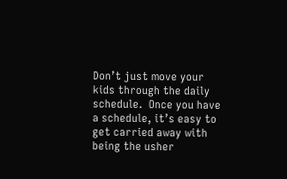Don’t just move your kids through the daily schedule.  Once you have a schedule, it’s easy to get carried away with being the usher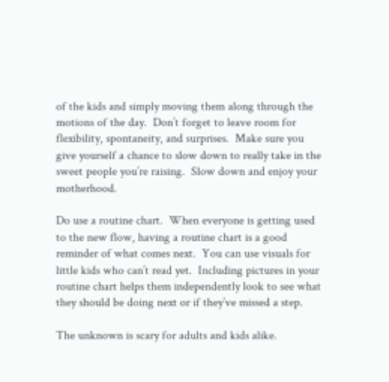of the kids and simply moving them along through the motions of the day.  Don’t forget to leave room for flexibility, spontaneity, and surprises.  Make sure you give yourself a chance to slow down to really take in the sweet people you’re raising.  Slow down and enjoy your motherhood.

Do use a routine chart.  When everyone is getting used to the new flow, having a routine chart is a good reminder of what comes next.  You can use visuals for little kids who can’t read yet.  Including pictures in your routine chart helps them independently look to see what they should be doing next or if they’ve missed a step.

The unknown is scary for adults and kids alike.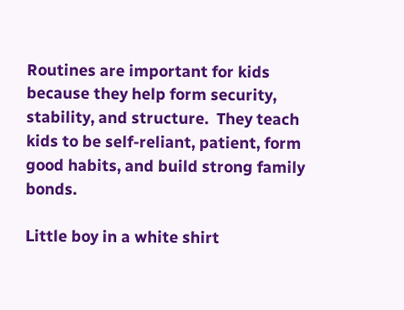Routines are important for kids because they help form security, stability, and structure.  They teach kids to be self-reliant, patient, form good habits, and build strong family bonds.

Little boy in a white shirt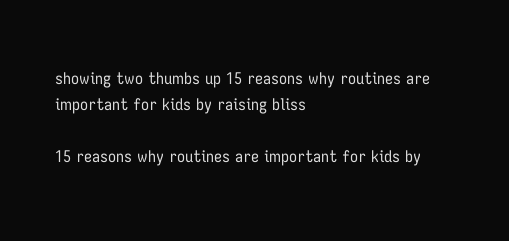showing two thumbs up 15 reasons why routines are important for kids by raising bliss

15 reasons why routines are important for kids by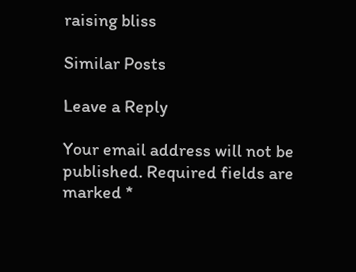raising bliss

Similar Posts

Leave a Reply

Your email address will not be published. Required fields are marked *